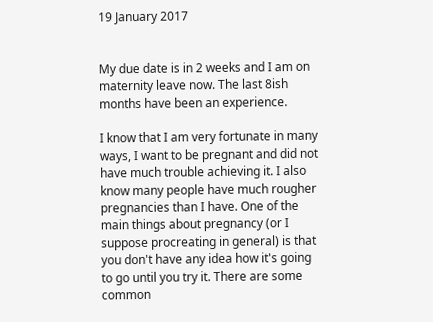19 January 2017


My due date is in 2 weeks and I am on maternity leave now. The last 8ish months have been an experience.

I know that I am very fortunate in many ways, I want to be pregnant and did not have much trouble achieving it. I also know many people have much rougher pregnancies than I have. One of the main things about pregnancy (or I suppose procreating in general) is that you don't have any idea how it's going to go until you try it. There are some common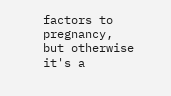factors to pregnancy, but otherwise it's a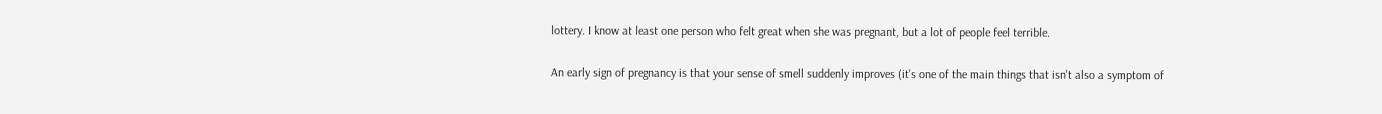lottery. I know at least one person who felt great when she was pregnant, but a lot of people feel terrible.

An early sign of pregnancy is that your sense of smell suddenly improves (it's one of the main things that isn't also a symptom of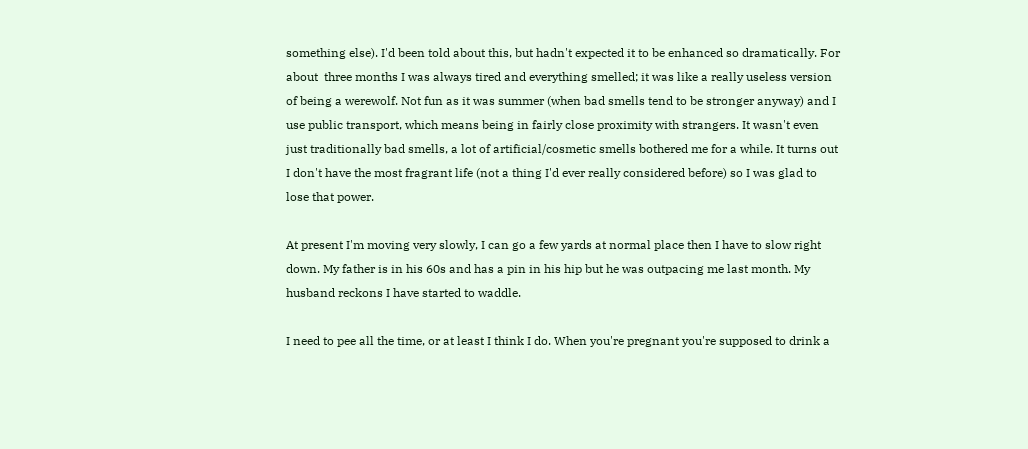something else). I'd been told about this, but hadn't expected it to be enhanced so dramatically. For about  three months I was always tired and everything smelled; it was like a really useless version of being a werewolf. Not fun as it was summer (when bad smells tend to be stronger anyway) and I use public transport, which means being in fairly close proximity with strangers. It wasn't even just traditionally bad smells, a lot of artificial/cosmetic smells bothered me for a while. It turns out I don't have the most fragrant life (not a thing I'd ever really considered before) so I was glad to lose that power.

At present I'm moving very slowly, I can go a few yards at normal place then I have to slow right down. My father is in his 60s and has a pin in his hip but he was outpacing me last month. My husband reckons I have started to waddle.

I need to pee all the time, or at least I think I do. When you're pregnant you're supposed to drink a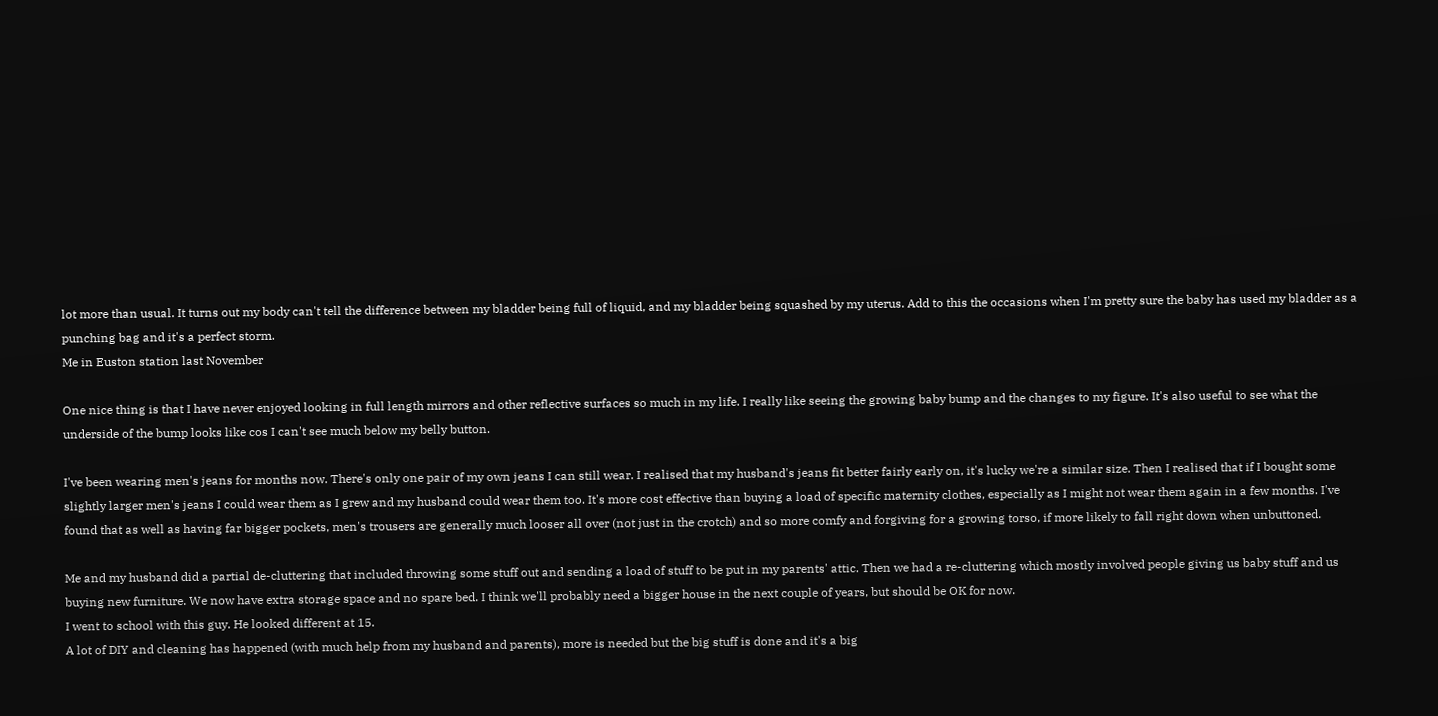lot more than usual. It turns out my body can't tell the difference between my bladder being full of liquid, and my bladder being squashed by my uterus. Add to this the occasions when I'm pretty sure the baby has used my bladder as a punching bag and it's a perfect storm.
Me in Euston station last November

One nice thing is that I have never enjoyed looking in full length mirrors and other reflective surfaces so much in my life. I really like seeing the growing baby bump and the changes to my figure. It's also useful to see what the underside of the bump looks like cos I can't see much below my belly button.

I've been wearing men's jeans for months now. There's only one pair of my own jeans I can still wear. I realised that my husband's jeans fit better fairly early on, it's lucky we're a similar size. Then I realised that if I bought some slightly larger men's jeans I could wear them as I grew and my husband could wear them too. It's more cost effective than buying a load of specific maternity clothes, especially as I might not wear them again in a few months. I've found that as well as having far bigger pockets, men's trousers are generally much looser all over (not just in the crotch) and so more comfy and forgiving for a growing torso, if more likely to fall right down when unbuttoned.

Me and my husband did a partial de-cluttering that included throwing some stuff out and sending a load of stuff to be put in my parents' attic. Then we had a re-cluttering which mostly involved people giving us baby stuff and us buying new furniture. We now have extra storage space and no spare bed. I think we'll probably need a bigger house in the next couple of years, but should be OK for now.
I went to school with this guy. He looked different at 15.
A lot of DIY and cleaning has happened (with much help from my husband and parents), more is needed but the big stuff is done and it's a big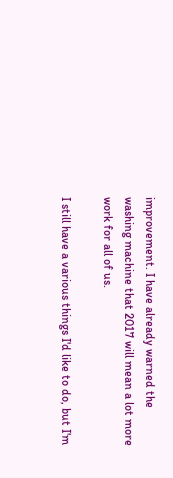improvement. I have already warned the washing machine that 2017 will mean a lot more work for all of us.

I still have a various things I'd like to do, but I'm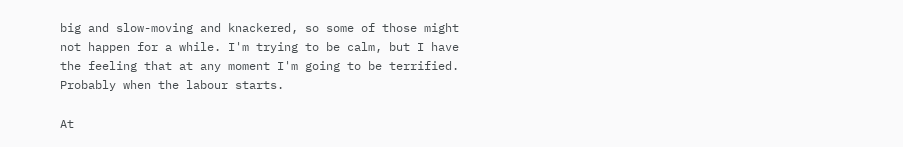big and slow-moving and knackered, so some of those might not happen for a while. I'm trying to be calm, but I have the feeling that at any moment I'm going to be terrified. Probably when the labour starts.

At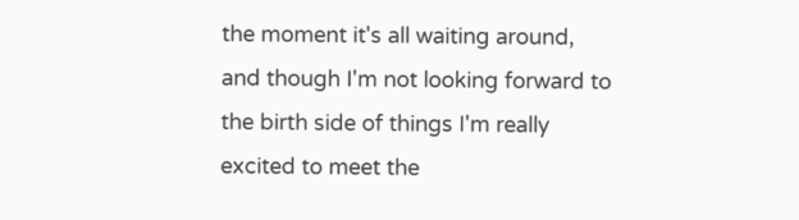the moment it's all waiting around, and though I'm not looking forward to the birth side of things I'm really excited to meet the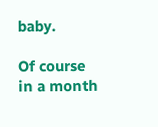baby.

Of course in a month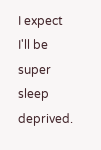I expect I'll be super sleep deprived.